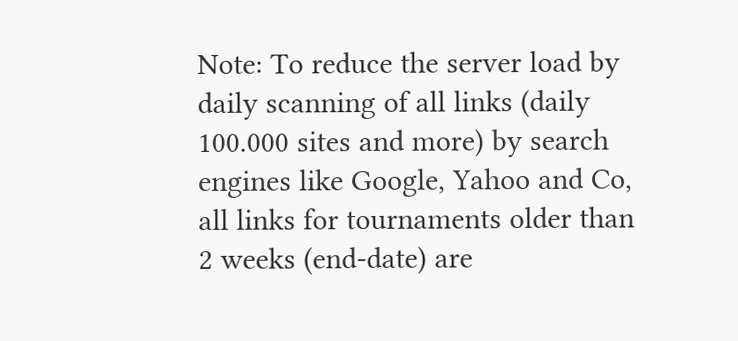Note: To reduce the server load by daily scanning of all links (daily 100.000 sites and more) by search engines like Google, Yahoo and Co, all links for tournaments older than 2 weeks (end-date) are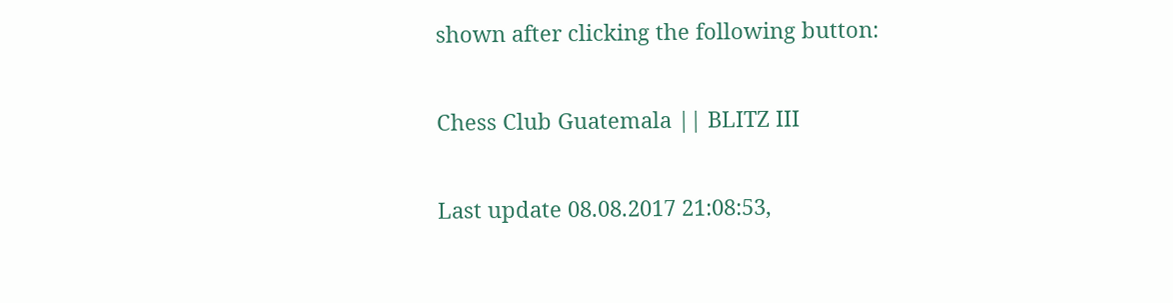shown after clicking the following button:

Chess Club Guatemala || BLITZ III

Last update 08.08.2017 21:08:53,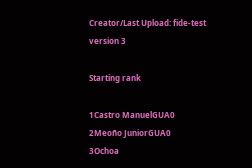Creator/Last Upload: fide-test version 3

Starting rank

1Castro ManuelGUA0
2Meoño JuniorGUA0
3Ochoa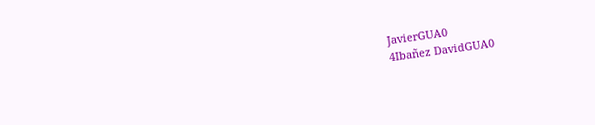JavierGUA0
4Ibañez DavidGUA0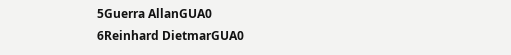5Guerra AllanGUA0
6Reinhard DietmarGUA0